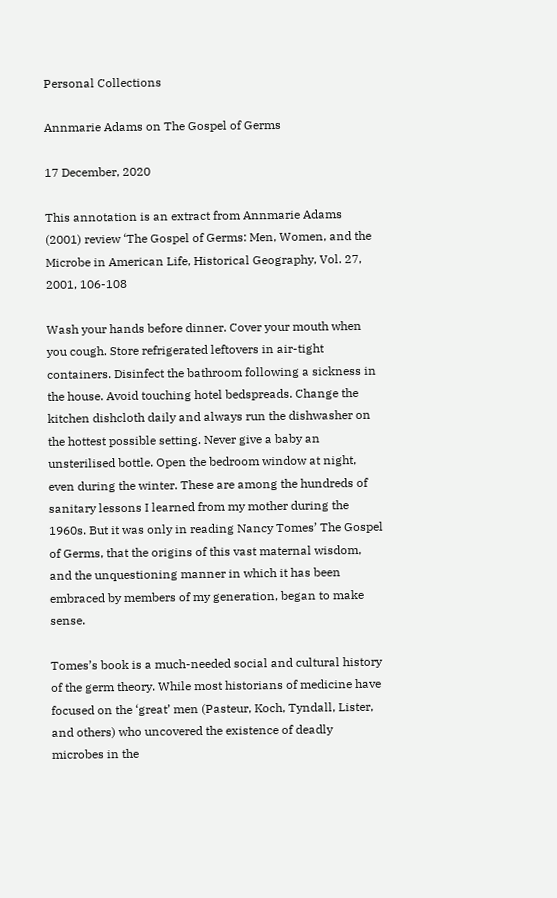Personal Collections

Annmarie Adams on The Gospel of Germs

17 December, 2020

This annotation is an extract from Annmarie Adams (2001) review ‘The Gospel of Germs: Men, Women, and the Microbe in American Life, Historical Geography, Vol. 27, 2001, 106-108

Wash your hands before dinner. Cover your mouth when you cough. Store refrigerated leftovers in air-tight containers. Disinfect the bathroom following a sickness in the house. Avoid touching hotel bedspreads. Change the kitchen dishcloth daily and always run the dishwasher on the hottest possible setting. Never give a baby an unsterilised bottle. Open the bedroom window at night, even during the winter. These are among the hundreds of sanitary lessons I learned from my mother during the 1960s. But it was only in reading Nancy Tomes’ The Gospel of Germs, that the origins of this vast maternal wisdom, and the unquestioning manner in which it has been embraced by members of my generation, began to make sense.

Tomes’s book is a much-needed social and cultural history of the germ theory. While most historians of medicine have focused on the ‘great’ men (Pasteur, Koch, Tyndall, Lister, and others) who uncovered the existence of deadly microbes in the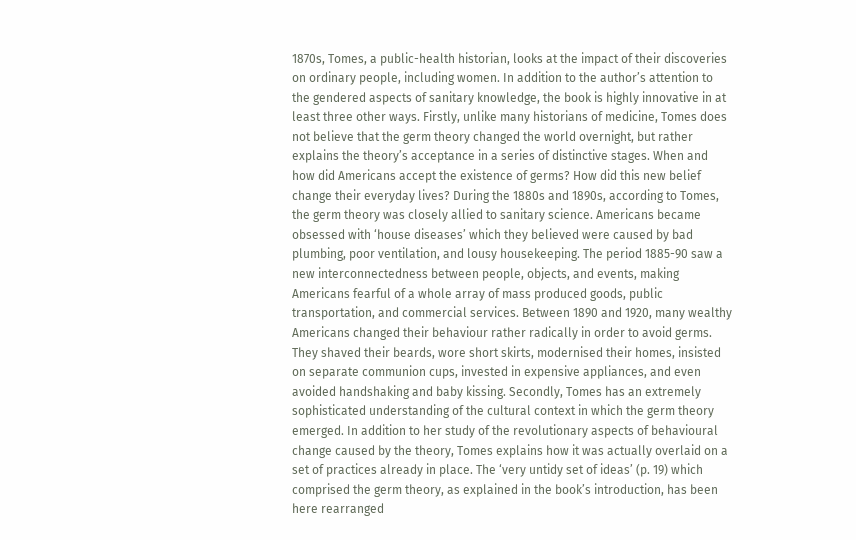1870s, Tomes, a public-health historian, looks at the impact of their discoveries on ordinary people, including women. In addition to the author’s attention to the gendered aspects of sanitary knowledge, the book is highly innovative in at least three other ways. Firstly, unlike many historians of medicine, Tomes does not believe that the germ theory changed the world overnight, but rather explains the theory’s acceptance in a series of distinctive stages. When and how did Americans accept the existence of germs? How did this new belief change their everyday lives? During the 1880s and 1890s, according to Tomes, the germ theory was closely allied to sanitary science. Americans became obsessed with ‘house diseases’ which they believed were caused by bad plumbing, poor ventilation, and lousy housekeeping. The period 1885-90 saw a new interconnectedness between people, objects, and events, making Americans fearful of a whole array of mass produced goods, public transportation, and commercial services. Between 1890 and 1920, many wealthy Americans changed their behaviour rather radically in order to avoid germs. They shaved their beards, wore short skirts, modernised their homes, insisted on separate communion cups, invested in expensive appliances, and even avoided handshaking and baby kissing. Secondly, Tomes has an extremely sophisticated understanding of the cultural context in which the germ theory emerged. In addition to her study of the revolutionary aspects of behavioural change caused by the theory, Tomes explains how it was actually overlaid on a set of practices already in place. The ‘very untidy set of ideas’ (p. 19) which comprised the germ theory, as explained in the book’s introduction, has been here rearranged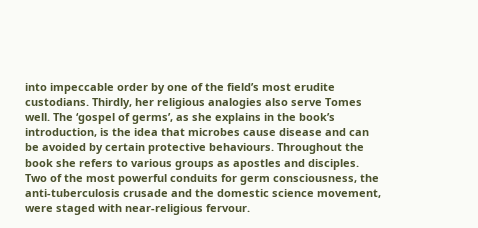into impeccable order by one of the field’s most erudite custodians. Thirdly, her religious analogies also serve Tomes well. The ‘gospel of germs’, as she explains in the book’s introduction, is the idea that microbes cause disease and can be avoided by certain protective behaviours. Throughout the book she refers to various groups as apostles and disciples. Two of the most powerful conduits for germ consciousness, the anti-tuberculosis crusade and the domestic science movement, were staged with near-religious fervour.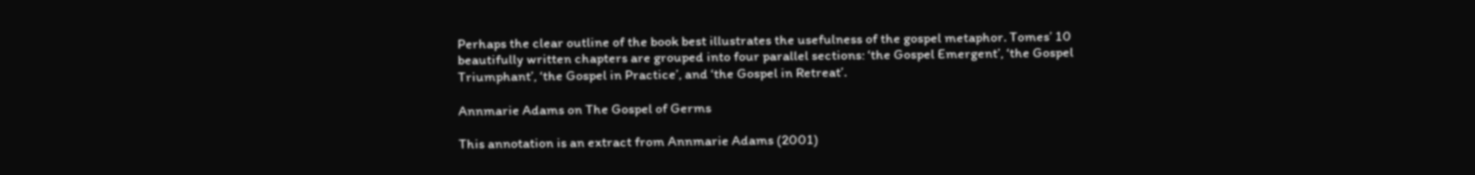Perhaps the clear outline of the book best illustrates the usefulness of the gospel metaphor. Tomes’ 10 beautifully written chapters are grouped into four parallel sections: ‘the Gospel Emergent’, ‘the Gospel Triumphant’, ‘the Gospel in Practice’, and ‘the Gospel in Retreat’.

Annmarie Adams on The Gospel of Germs

This annotation is an extract from Annmarie Adams (2001)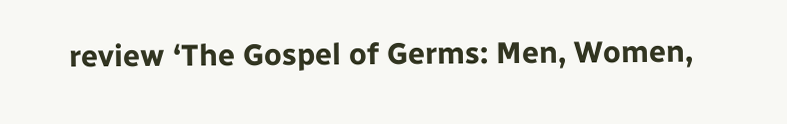review ‘The Gospel of Germs: Men, Women,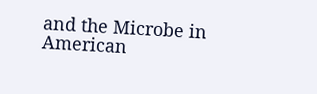and the Microbe in American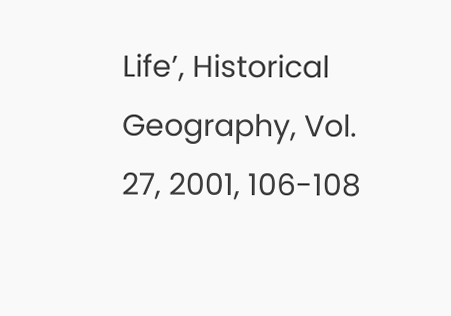Life’, Historical Geography, Vol. 27, 2001, 106-108